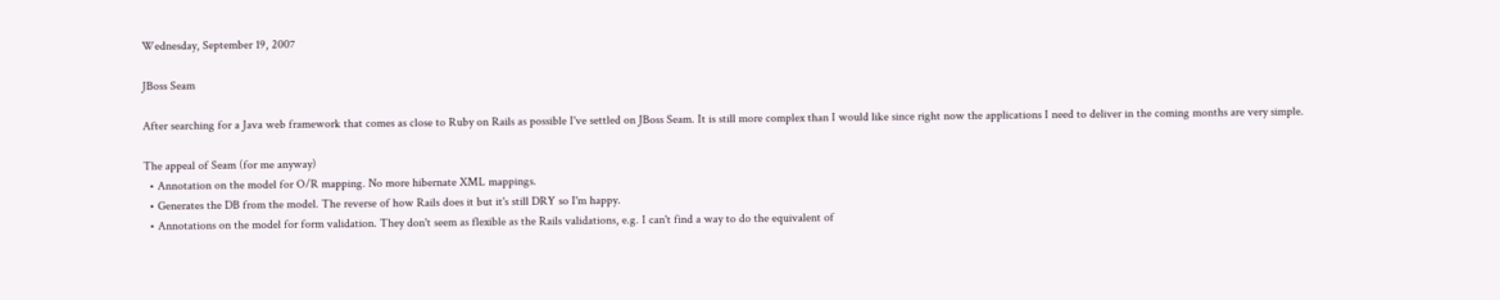Wednesday, September 19, 2007

JBoss Seam

After searching for a Java web framework that comes as close to Ruby on Rails as possible I've settled on JBoss Seam. It is still more complex than I would like since right now the applications I need to deliver in the coming months are very simple.

The appeal of Seam (for me anyway)
  • Annotation on the model for O/R mapping. No more hibernate XML mappings.
  • Generates the DB from the model. The reverse of how Rails does it but it's still DRY so I'm happy.
  • Annotations on the model for form validation. They don't seem as flexible as the Rails validations, e.g. I can't find a way to do the equivalent of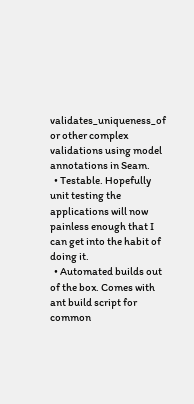validates_uniqueness_of or other complex validations using model annotations in Seam.
  • Testable. Hopefully unit testing the applications will now painless enough that I can get into the habit of doing it.
  • Automated builds out of the box. Comes with ant build script for common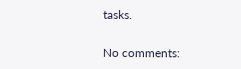tasks.

No comments: